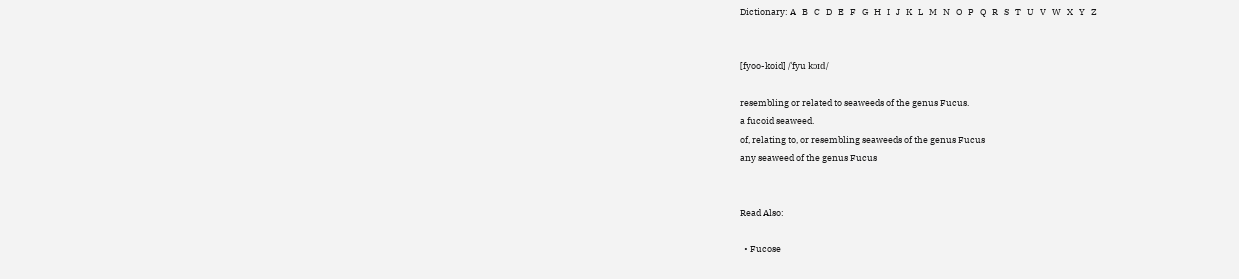Dictionary: A   B   C   D   E   F   G   H   I   J   K   L   M   N   O   P   Q   R   S   T   U   V   W   X   Y   Z


[fyoo-koid] /ˈfyu kɔɪd/

resembling or related to seaweeds of the genus Fucus.
a fucoid seaweed.
of, relating to, or resembling seaweeds of the genus Fucus
any seaweed of the genus Fucus


Read Also:

  • Fucose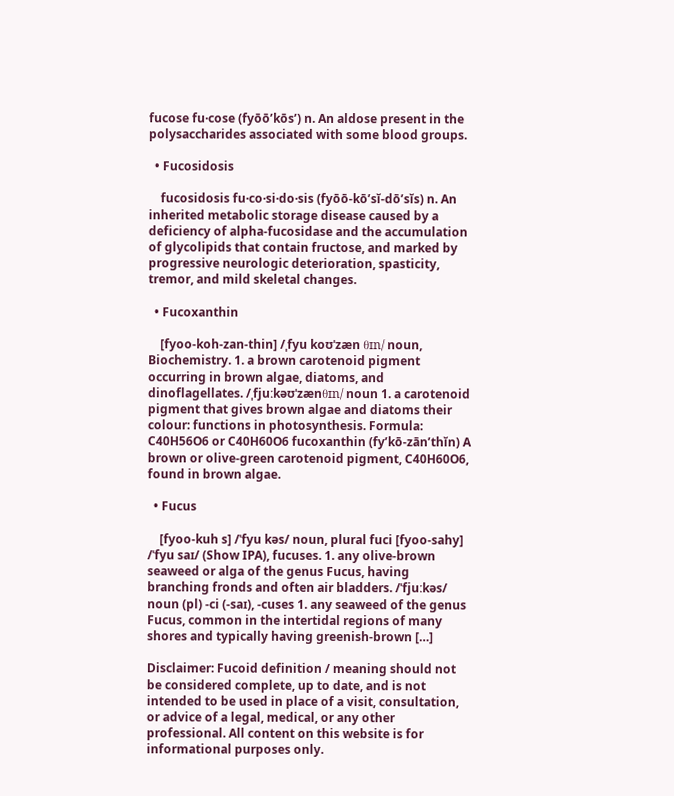fucose fu·cose (fyōō’kōs’) n. An aldose present in the polysaccharides associated with some blood groups.

  • Fucosidosis

    fucosidosis fu·co·si·do·sis (fyōō-kō’sĭ-dō’sĭs) n. An inherited metabolic storage disease caused by a deficiency of alpha-fucosidase and the accumulation of glycolipids that contain fructose, and marked by progressive neurologic deterioration, spasticity, tremor, and mild skeletal changes.

  • Fucoxanthin

    [fyoo-koh-zan-thin] /ˌfyu koʊˈzæn θɪn/ noun, Biochemistry. 1. a brown carotenoid pigment occurring in brown algae, diatoms, and dinoflagellates. /ˌfjuːkəʊˈzænθɪn/ noun 1. a carotenoid pigment that gives brown algae and diatoms their colour: functions in photosynthesis. Formula: C40H56O6 or C40H60O6 fucoxanthin (fy’kō-zān’thĭn) A brown or olive-green carotenoid pigment, C40H60O6, found in brown algae.

  • Fucus

    [fyoo-kuh s] /ˈfyu kəs/ noun, plural fuci [fyoo-sahy] /ˈfyu saɪ/ (Show IPA), fucuses. 1. any olive-brown seaweed or alga of the genus Fucus, having branching fronds and often air bladders. /ˈfjuːkəs/ noun (pl) -ci (-saɪ), -cuses 1. any seaweed of the genus Fucus, common in the intertidal regions of many shores and typically having greenish-brown […]

Disclaimer: Fucoid definition / meaning should not be considered complete, up to date, and is not intended to be used in place of a visit, consultation, or advice of a legal, medical, or any other professional. All content on this website is for informational purposes only.